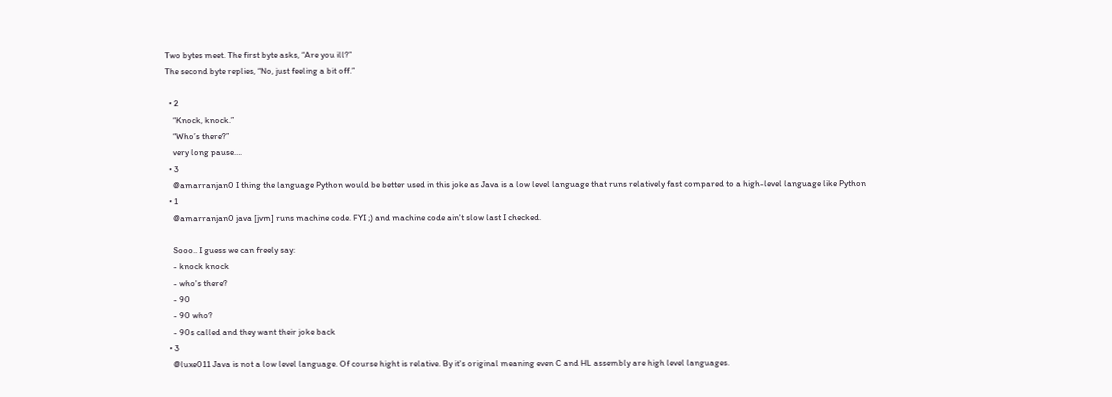Two bytes meet. The first byte asks, “Are you ill?”
The second byte replies, “No, just feeling a bit off.”

  • 2
    “Knock, knock.”
    “Who’s there?”
    very long pause….
  • 3
    @amarranjan0 I thing the language Python would be better used in this joke as Java is a low level language that runs relatively fast compared to a high-level language like Python
  • 1
    @amarranjan0 java [jvm] runs machine code. FYI ;) and machine code ain't slow last I checked.

    Sooo.. I guess we can freely say:
    - knock knock
    - who's there?
    - 90
    - 90 who?
    - 90s called and they want their joke back
  • 3
    @luxe011 Java is not a low level language. Of course hight is relative. By it's original meaning even C and HL assembly are high level languages.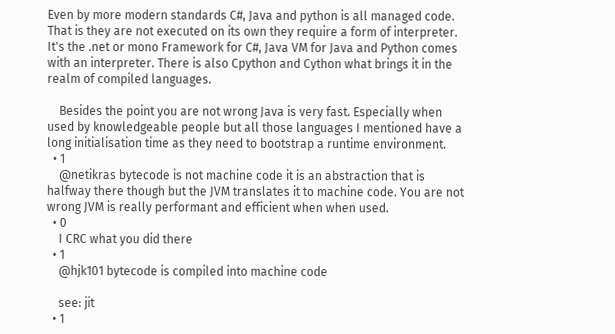Even by more modern standards C#, Java and python is all managed code. That is they are not executed on its own they require a form of interpreter. It's the .net or mono Framework for C#, Java VM for Java and Python comes with an interpreter. There is also Cpython and Cython what brings it in the realm of compiled languages.

    Besides the point you are not wrong Java is very fast. Especially when used by knowledgeable people but all those languages I mentioned have a long initialisation time as they need to bootstrap a runtime environment.
  • 1
    @netikras bytecode is not machine code it is an abstraction that is halfway there though but the JVM translates it to machine code. You are not wrong JVM is really performant and efficient when when used.
  • 0
    I CRC what you did there
  • 1
    @hjk101 bytecode is compiled into machine code

    see: jit
  • 1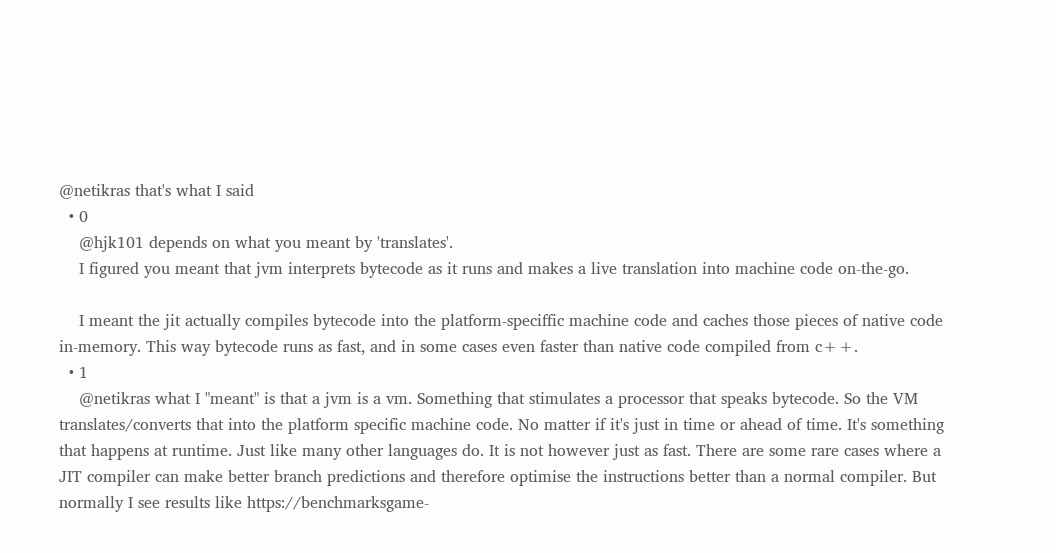@netikras that's what I said
  • 0
    @hjk101 depends on what you meant by 'translates'.
    I figured you meant that jvm interprets bytecode as it runs and makes a live translation into machine code on-the-go.

    I meant the jit actually compiles bytecode into the platform-speciffic machine code and caches those pieces of native code in-memory. This way bytecode runs as fast, and in some cases even faster than native code compiled from c++.
  • 1
    @netikras what I "meant" is that a jvm is a vm. Something that stimulates a processor that speaks bytecode. So the VM translates/converts that into the platform specific machine code. No matter if it's just in time or ahead of time. It's something that happens at runtime. Just like many other languages do. It is not however just as fast. There are some rare cases where a JIT compiler can make better branch predictions and therefore optimise the instructions better than a normal compiler. But normally I see results like https://benchmarksgame-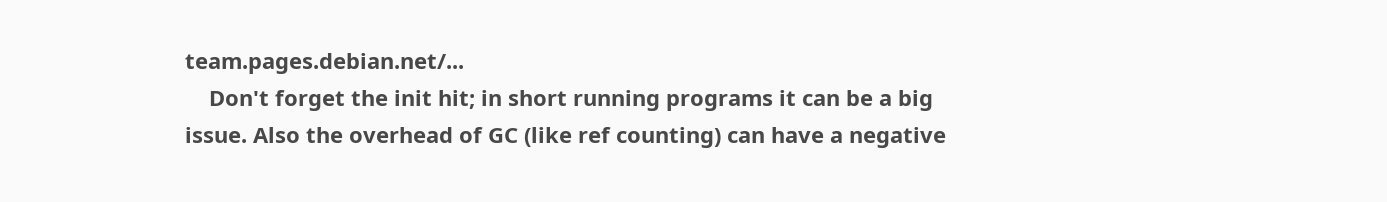team.pages.debian.net/...
    Don't forget the init hit; in short running programs it can be a big issue. Also the overhead of GC (like ref counting) can have a negative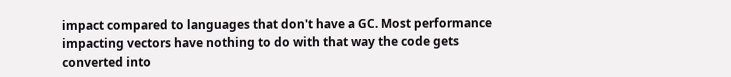impact compared to languages that don't have a GC. Most performance impacting vectors have nothing to do with that way the code gets converted into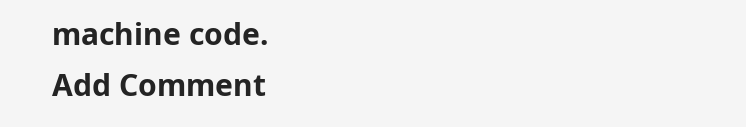machine code.
Add Comment